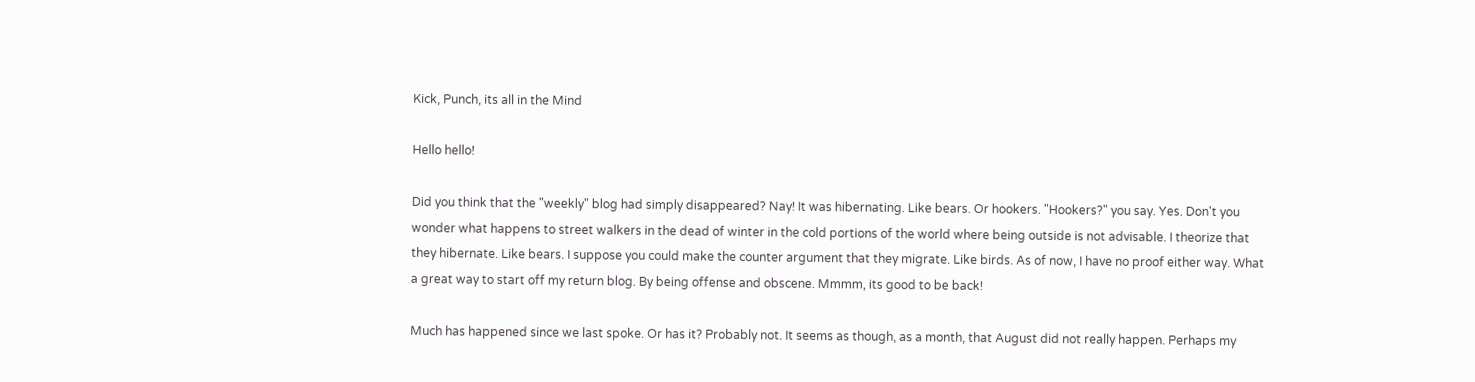Kick, Punch, its all in the Mind

Hello hello!

Did you think that the "weekly" blog had simply disappeared? Nay! It was hibernating. Like bears. Or hookers. "Hookers?" you say. Yes. Don't you wonder what happens to street walkers in the dead of winter in the cold portions of the world where being outside is not advisable. I theorize that they hibernate. Like bears. I suppose you could make the counter argument that they migrate. Like birds. As of now, I have no proof either way. What a great way to start off my return blog. By being offense and obscene. Mmmm, its good to be back!

Much has happened since we last spoke. Or has it? Probably not. It seems as though, as a month, that August did not really happen. Perhaps my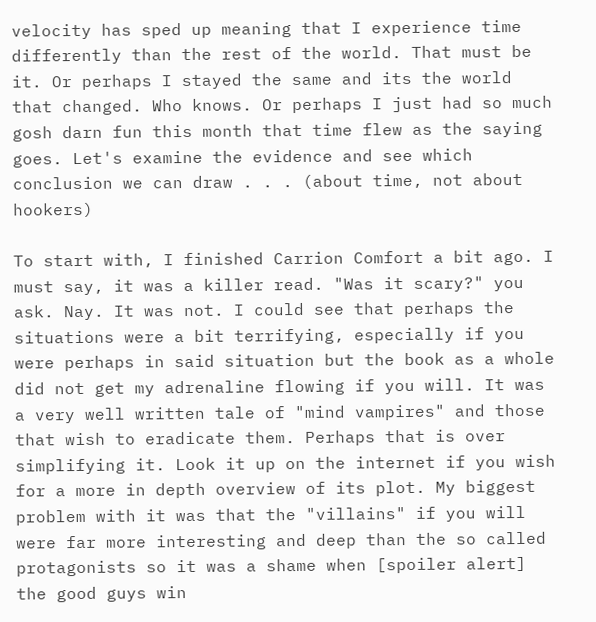velocity has sped up meaning that I experience time differently than the rest of the world. That must be it. Or perhaps I stayed the same and its the world that changed. Who knows. Or perhaps I just had so much gosh darn fun this month that time flew as the saying goes. Let's examine the evidence and see which conclusion we can draw . . . (about time, not about hookers)

To start with, I finished Carrion Comfort a bit ago. I must say, it was a killer read. "Was it scary?" you ask. Nay. It was not. I could see that perhaps the situations were a bit terrifying, especially if you were perhaps in said situation but the book as a whole did not get my adrenaline flowing if you will. It was a very well written tale of "mind vampires" and those that wish to eradicate them. Perhaps that is over simplifying it. Look it up on the internet if you wish for a more in depth overview of its plot. My biggest problem with it was that the "villains" if you will were far more interesting and deep than the so called protagonists so it was a shame when [spoiler alert] the good guys win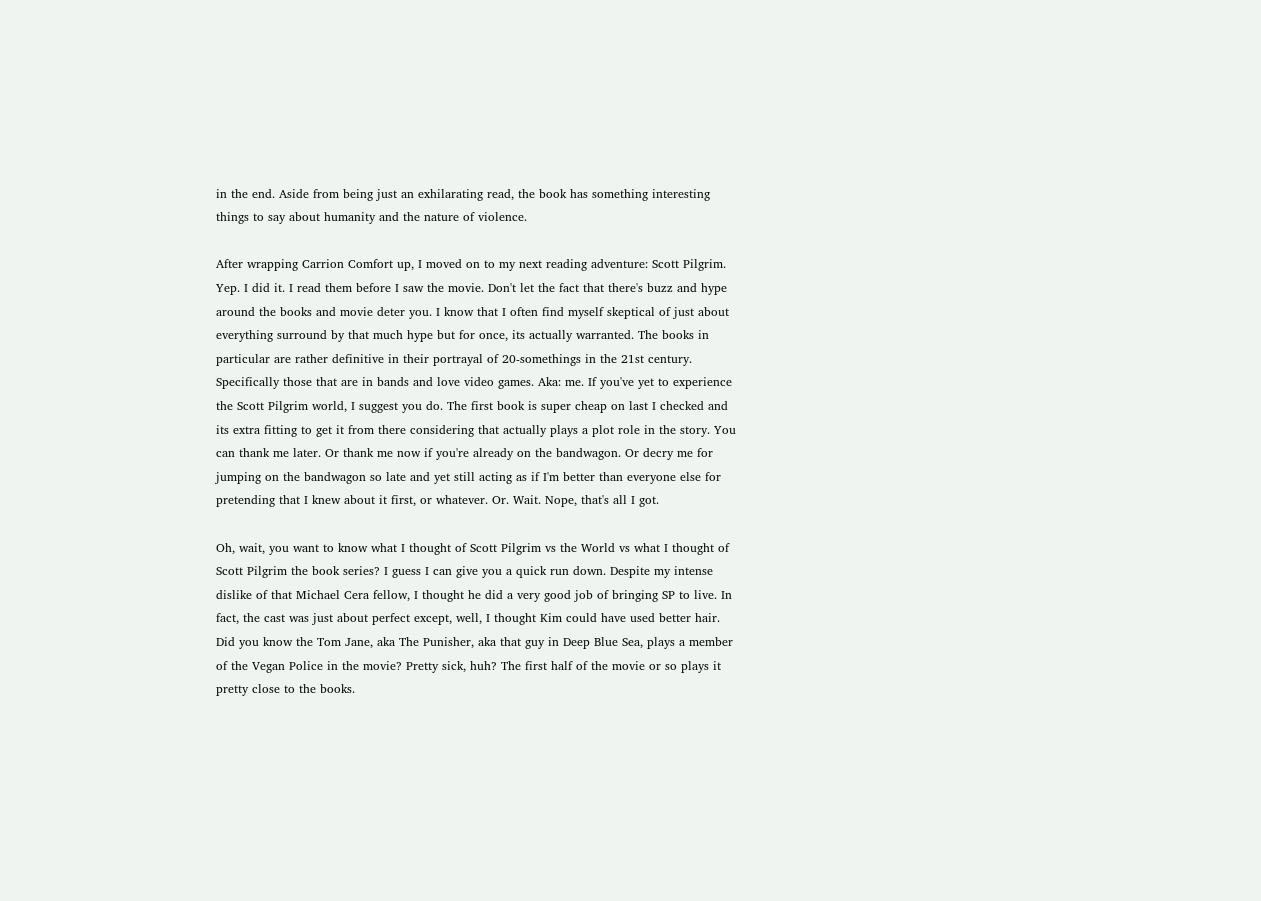in the end. Aside from being just an exhilarating read, the book has something interesting things to say about humanity and the nature of violence.

After wrapping Carrion Comfort up, I moved on to my next reading adventure: Scott Pilgrim. Yep. I did it. I read them before I saw the movie. Don't let the fact that there's buzz and hype around the books and movie deter you. I know that I often find myself skeptical of just about everything surround by that much hype but for once, its actually warranted. The books in particular are rather definitive in their portrayal of 20-somethings in the 21st century. Specifically those that are in bands and love video games. Aka: me. If you've yet to experience the Scott Pilgrim world, I suggest you do. The first book is super cheap on last I checked and its extra fitting to get it from there considering that actually plays a plot role in the story. You can thank me later. Or thank me now if you're already on the bandwagon. Or decry me for jumping on the bandwagon so late and yet still acting as if I'm better than everyone else for pretending that I knew about it first, or whatever. Or. Wait. Nope, that's all I got.

Oh, wait, you want to know what I thought of Scott Pilgrim vs the World vs what I thought of Scott Pilgrim the book series? I guess I can give you a quick run down. Despite my intense dislike of that Michael Cera fellow, I thought he did a very good job of bringing SP to live. In fact, the cast was just about perfect except, well, I thought Kim could have used better hair. Did you know the Tom Jane, aka The Punisher, aka that guy in Deep Blue Sea, plays a member of the Vegan Police in the movie? Pretty sick, huh? The first half of the movie or so plays it pretty close to the books.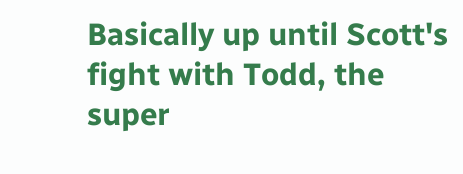Basically up until Scott's fight with Todd, the super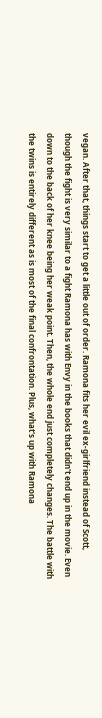vegan. After that, things start to get a little out of order. Ramona fits her evil ex-girlfriend instead of Scott, though the fight is very similar to a fight Ramona has with Envy in the books that didn't end up in the movie. Even down to the back of her knee being her weak point. Then, the whole end just completely changes. The battle with the twins is entirely different as is most of the final confrontation. Plus, what's up with Ramona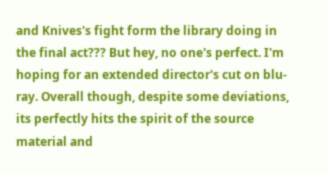and Knives's fight form the library doing in the final act??? But hey, no one's perfect. I'm hoping for an extended director's cut on blu-ray. Overall though, despite some deviations, its perfectly hits the spirit of the source material and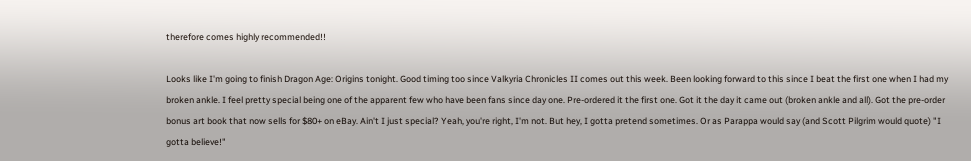therefore comes highly recommended!!

Looks like I'm going to finish Dragon Age: Origins tonight. Good timing too since Valkyria Chronicles II comes out this week. Been looking forward to this since I beat the first one when I had my broken ankle. I feel pretty special being one of the apparent few who have been fans since day one. Pre-ordered it the first one. Got it the day it came out (broken ankle and all). Got the pre-order bonus art book that now sells for $80+ on eBay. Ain't I just special? Yeah, you're right, I'm not. But hey, I gotta pretend sometimes. Or as Parappa would say (and Scott Pilgrim would quote) "I gotta believe!"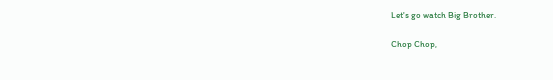Let's go watch Big Brother.

Chop Chop,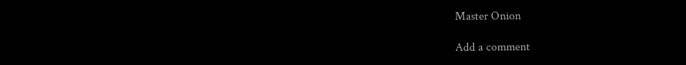Master Onion

Add a comment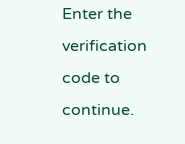Enter the verification code to continue.